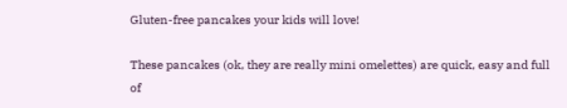Gluten-free pancakes your kids will love!

These pancakes (ok, they are really mini omelettes) are quick, easy and full of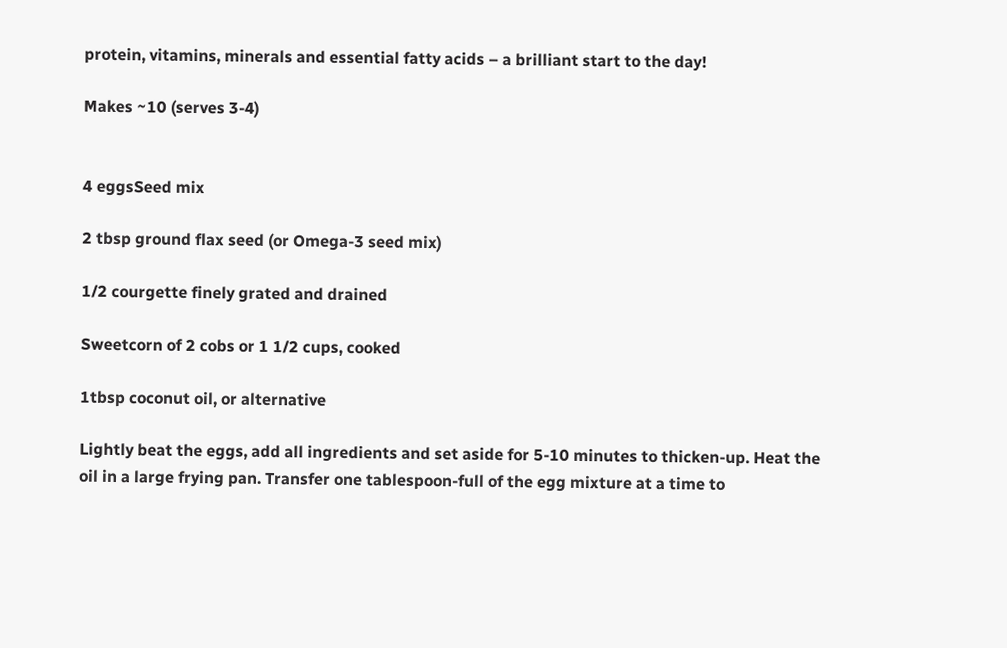protein, vitamins, minerals and essential fatty acids – a brilliant start to the day!

Makes ~10 (serves 3-4)


4 eggsSeed mix

2 tbsp ground flax seed (or Omega-3 seed mix)

1/2 courgette finely grated and drained

Sweetcorn of 2 cobs or 1 1/2 cups, cooked

1tbsp coconut oil, or alternative

Lightly beat the eggs, add all ingredients and set aside for 5-10 minutes to thicken-up. Heat the oil in a large frying pan. Transfer one tablespoon-full of the egg mixture at a time to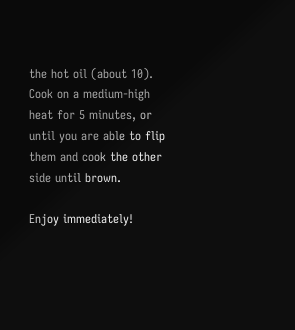the hot oil (about 10). Cook on a medium-high heat for 5 minutes, or until you are able to flip them and cook the other side until brown.

Enjoy immediately!